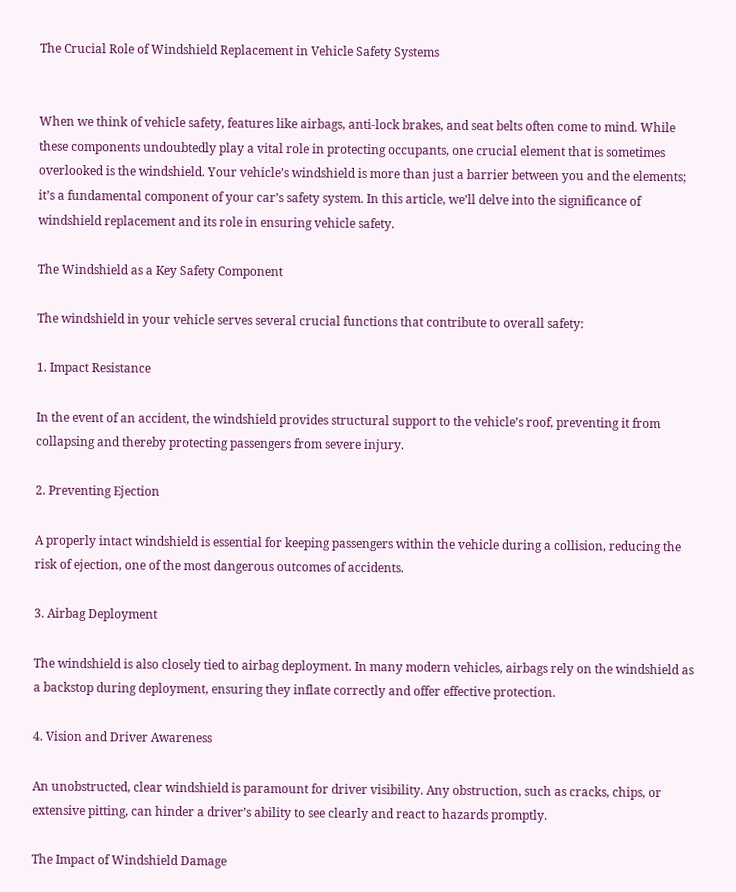The Crucial Role of Windshield Replacement in Vehicle Safety Systems


When we think of vehicle safety, features like airbags, anti-lock brakes, and seat belts often come to mind. While these components undoubtedly play a vital role in protecting occupants, one crucial element that is sometimes overlooked is the windshield. Your vehicle’s windshield is more than just a barrier between you and the elements; it’s a fundamental component of your car’s safety system. In this article, we’ll delve into the significance of windshield replacement and its role in ensuring vehicle safety.

The Windshield as a Key Safety Component

The windshield in your vehicle serves several crucial functions that contribute to overall safety:

1. Impact Resistance

In the event of an accident, the windshield provides structural support to the vehicle’s roof, preventing it from collapsing and thereby protecting passengers from severe injury.

2. Preventing Ejection

A properly intact windshield is essential for keeping passengers within the vehicle during a collision, reducing the risk of ejection, one of the most dangerous outcomes of accidents.

3. Airbag Deployment

The windshield is also closely tied to airbag deployment. In many modern vehicles, airbags rely on the windshield as a backstop during deployment, ensuring they inflate correctly and offer effective protection.

4. Vision and Driver Awareness

An unobstructed, clear windshield is paramount for driver visibility. Any obstruction, such as cracks, chips, or extensive pitting, can hinder a driver’s ability to see clearly and react to hazards promptly.

The Impact of Windshield Damage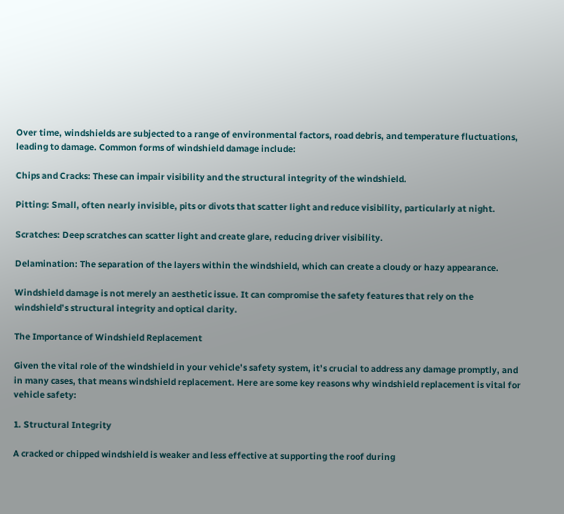Over time, windshields are subjected to a range of environmental factors, road debris, and temperature fluctuations, leading to damage. Common forms of windshield damage include:

Chips and Cracks: These can impair visibility and the structural integrity of the windshield.

Pitting: Small, often nearly invisible, pits or divots that scatter light and reduce visibility, particularly at night.

Scratches: Deep scratches can scatter light and create glare, reducing driver visibility.

Delamination: The separation of the layers within the windshield, which can create a cloudy or hazy appearance.

Windshield damage is not merely an aesthetic issue. It can compromise the safety features that rely on the windshield’s structural integrity and optical clarity.

The Importance of Windshield Replacement

Given the vital role of the windshield in your vehicle’s safety system, it’s crucial to address any damage promptly, and in many cases, that means windshield replacement. Here are some key reasons why windshield replacement is vital for vehicle safety:

1. Structural Integrity

A cracked or chipped windshield is weaker and less effective at supporting the roof during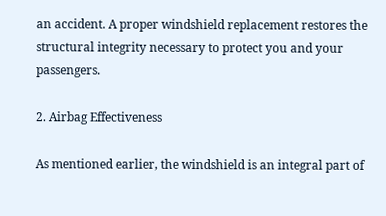an accident. A proper windshield replacement restores the structural integrity necessary to protect you and your passengers.

2. Airbag Effectiveness

As mentioned earlier, the windshield is an integral part of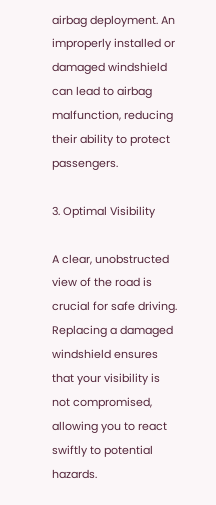airbag deployment. An improperly installed or damaged windshield can lead to airbag malfunction, reducing their ability to protect passengers.

3. Optimal Visibility

A clear, unobstructed view of the road is crucial for safe driving. Replacing a damaged windshield ensures that your visibility is not compromised, allowing you to react swiftly to potential hazards.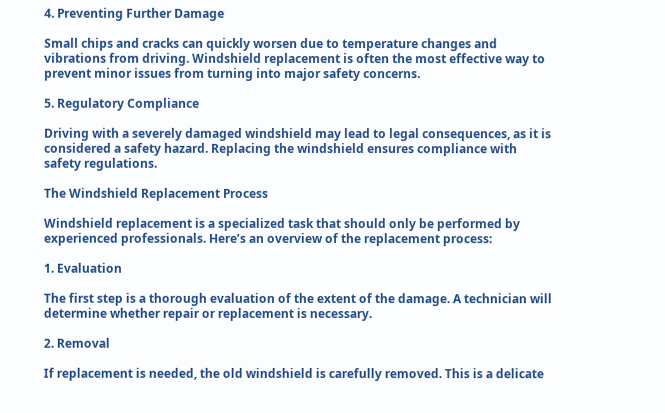4. Preventing Further Damage

Small chips and cracks can quickly worsen due to temperature changes and vibrations from driving. Windshield replacement is often the most effective way to prevent minor issues from turning into major safety concerns.

5. Regulatory Compliance

Driving with a severely damaged windshield may lead to legal consequences, as it is considered a safety hazard. Replacing the windshield ensures compliance with safety regulations.

The Windshield Replacement Process

Windshield replacement is a specialized task that should only be performed by experienced professionals. Here’s an overview of the replacement process:

1. Evaluation

The first step is a thorough evaluation of the extent of the damage. A technician will determine whether repair or replacement is necessary.

2. Removal

If replacement is needed, the old windshield is carefully removed. This is a delicate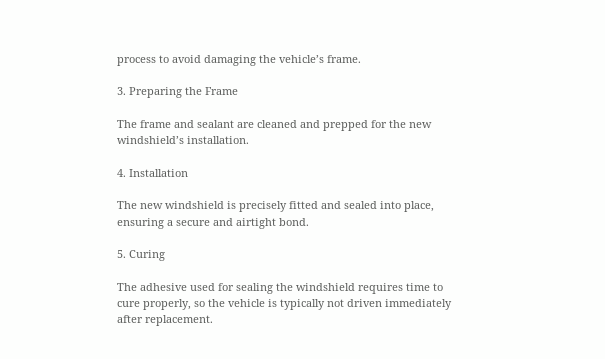process to avoid damaging the vehicle’s frame.

3. Preparing the Frame

The frame and sealant are cleaned and prepped for the new windshield’s installation.

4. Installation

The new windshield is precisely fitted and sealed into place, ensuring a secure and airtight bond.

5. Curing

The adhesive used for sealing the windshield requires time to cure properly, so the vehicle is typically not driven immediately after replacement.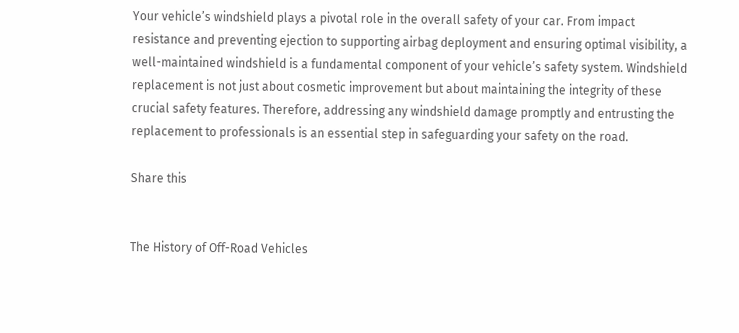Your vehicle’s windshield plays a pivotal role in the overall safety of your car. From impact resistance and preventing ejection to supporting airbag deployment and ensuring optimal visibility, a well-maintained windshield is a fundamental component of your vehicle’s safety system. Windshield replacement is not just about cosmetic improvement but about maintaining the integrity of these crucial safety features. Therefore, addressing any windshield damage promptly and entrusting the replacement to professionals is an essential step in safeguarding your safety on the road.

Share this


The History of Off-Road Vehicles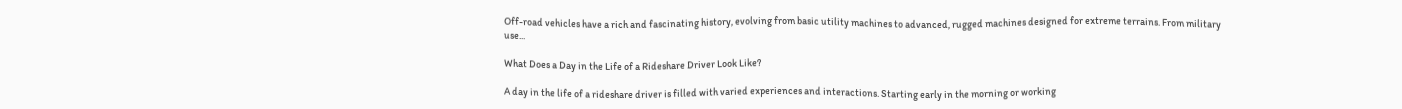Off-road vehicles have a rich and fascinating history, evolving from basic utility machines to advanced, rugged machines designed for extreme terrains. From military use...

What Does a Day in the Life of a Rideshare Driver Look Like?

A day in the life of a rideshare driver is filled with varied experiences and interactions. Starting early in the morning or working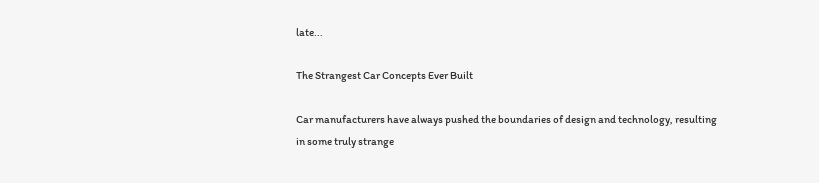late...

The Strangest Car Concepts Ever Built

Car manufacturers have always pushed the boundaries of design and technology, resulting in some truly strange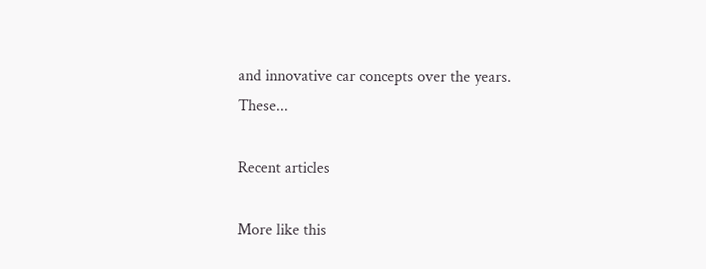and innovative car concepts over the years. These...

Recent articles

More like this